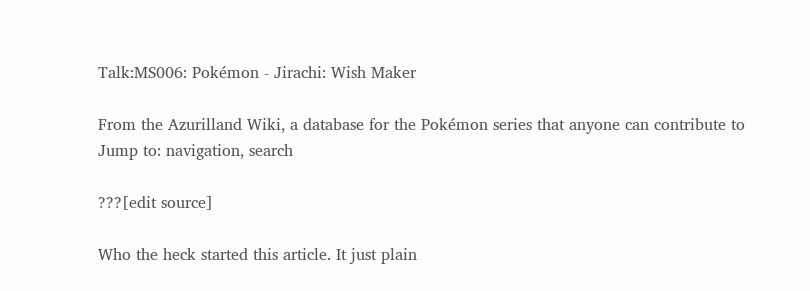Talk:MS006: Pokémon - Jirachi: Wish Maker

From the Azurilland Wiki, a database for the Pokémon series that anyone can contribute to
Jump to: navigation, search

???[edit source]

Who the heck started this article. It just plain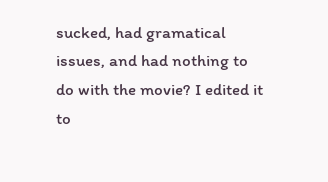sucked, had gramatical issues, and had nothing to do with the movie? I edited it to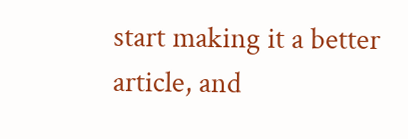start making it a better article, and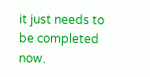it just needs to be completed now.